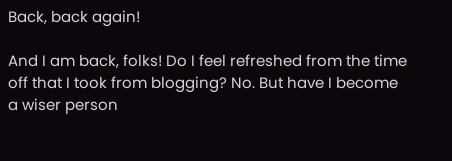Back, back again!

And I am back, folks! Do I feel refreshed from the time off that I took from blogging? No. But have I become a wiser person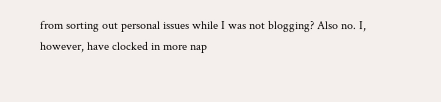from sorting out personal issues while I was not blogging? Also no. I, however, have clocked in more nap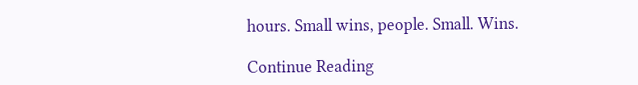hours. Small wins, people. Small. Wins.

Continue Reading